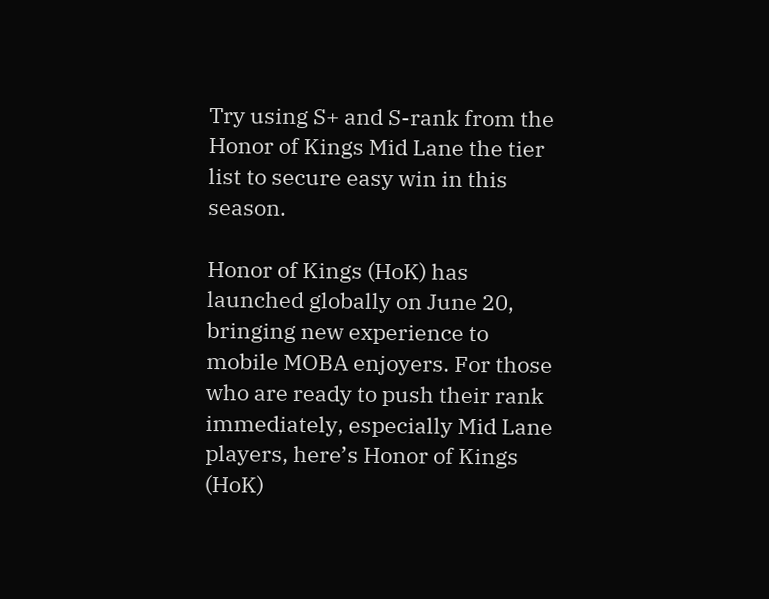Try using S+ and S-rank from the Honor of Kings Mid Lane the tier list to secure easy win in this season.

Honor of Kings (HoK) has launched globally on June 20, bringing new experience to mobile MOBA enjoyers. For those who are ready to push their rank immediately, especially Mid Lane players, here’s Honor of Kings (HoK)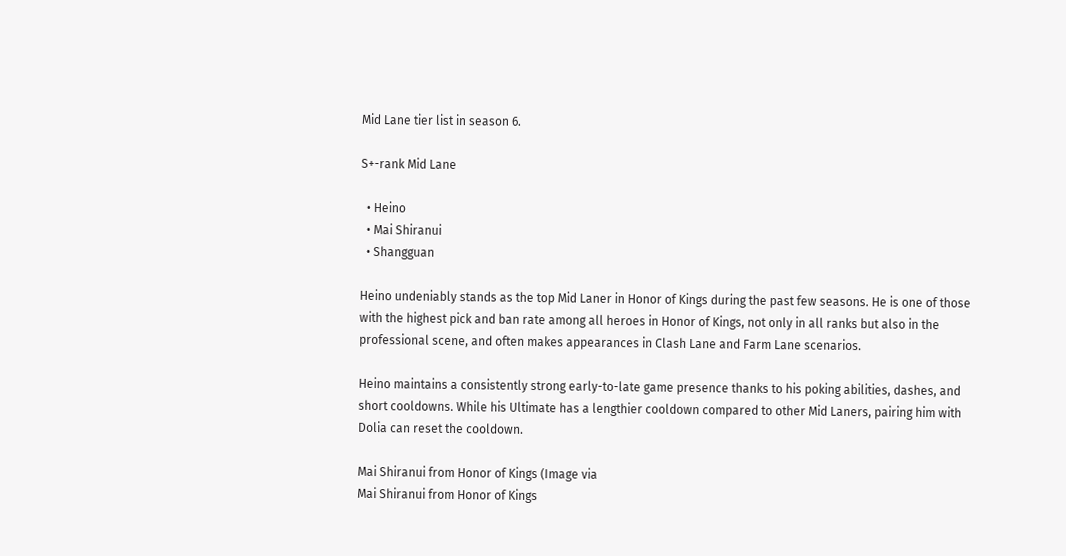Mid Lane tier list in season 6.

S+-rank Mid Lane

  • Heino
  • Mai Shiranui
  • Shangguan

Heino undeniably stands as the top Mid Laner in Honor of Kings during the past few seasons. He is one of those with the highest pick and ban rate among all heroes in Honor of Kings, not only in all ranks but also in the professional scene, and often makes appearances in Clash Lane and Farm Lane scenarios.

Heino maintains a consistently strong early-to-late game presence thanks to his poking abilities, dashes, and short cooldowns. While his Ultimate has a lengthier cooldown compared to other Mid Laners, pairing him with Dolia can reset the cooldown.

Mai Shiranui from Honor of Kings (Image via
Mai Shiranui from Honor of Kings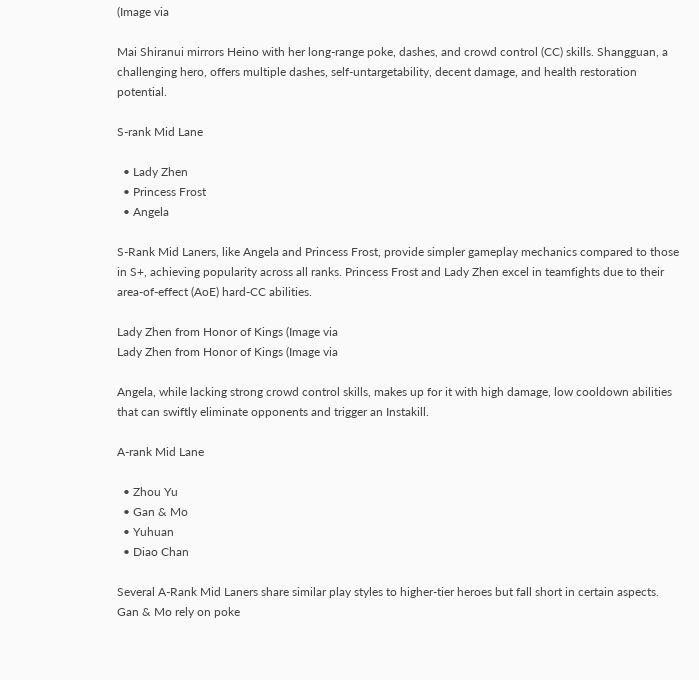(Image via

Mai Shiranui mirrors Heino with her long-range poke, dashes, and crowd control (CC) skills. Shangguan, a challenging hero, offers multiple dashes, self-untargetability, decent damage, and health restoration potential.

S-rank Mid Lane

  • Lady Zhen
  • Princess Frost
  • Angela

S-Rank Mid Laners, like Angela and Princess Frost, provide simpler gameplay mechanics compared to those in S+, achieving popularity across all ranks. Princess Frost and Lady Zhen excel in teamfights due to their area-of-effect (AoE) hard-CC abilities.

Lady Zhen from Honor of Kings (Image via
Lady Zhen from Honor of Kings (Image via

Angela, while lacking strong crowd control skills, makes up for it with high damage, low cooldown abilities that can swiftly eliminate opponents and trigger an Instakill.

A-rank Mid Lane

  • Zhou Yu
  • Gan & Mo
  • Yuhuan
  • Diao Chan

Several A-Rank Mid Laners share similar play styles to higher-tier heroes but fall short in certain aspects. Gan & Mo rely on poke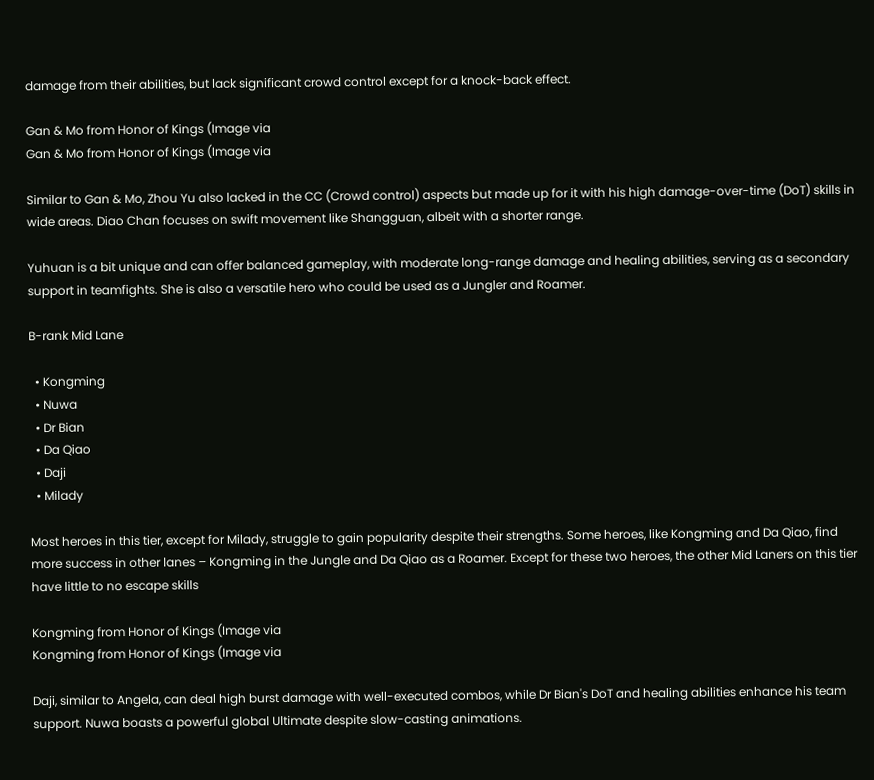damage from their abilities, but lack significant crowd control except for a knock-back effect.

Gan & Mo from Honor of Kings (Image via
Gan & Mo from Honor of Kings (Image via

Similar to Gan & Mo, Zhou Yu also lacked in the CC (Crowd control) aspects but made up for it with his high damage-over-time (DoT) skills in wide areas. Diao Chan focuses on swift movement like Shangguan, albeit with a shorter range.

Yuhuan is a bit unique and can offer balanced gameplay, with moderate long-range damage and healing abilities, serving as a secondary support in teamfights. She is also a versatile hero who could be used as a Jungler and Roamer.

B-rank Mid Lane

  • Kongming
  • Nuwa
  • Dr Bian
  • Da Qiao
  • Daji
  • Milady

Most heroes in this tier, except for Milady, struggle to gain popularity despite their strengths. Some heroes, like Kongming and Da Qiao, find more success in other lanes – Kongming in the Jungle and Da Qiao as a Roamer. Except for these two heroes, the other Mid Laners on this tier have little to no escape skills

Kongming from Honor of Kings (Image via
Kongming from Honor of Kings (Image via

Daji, similar to Angela, can deal high burst damage with well-executed combos, while Dr Bian's DoT and healing abilities enhance his team support. Nuwa boasts a powerful global Ultimate despite slow-casting animations.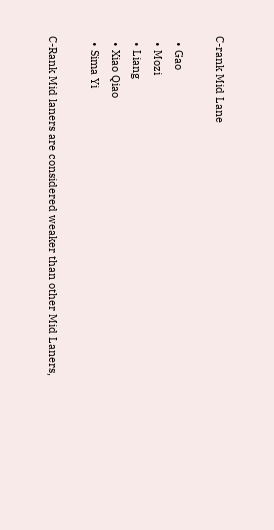C-rank Mid Lane

  • Gao
  • Mozi
  • Liang
  • Xiao Qiao
  • Sima Yi

C-Rank Mid laners are considered weaker than other Mid Laners,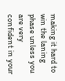making it hard to win the laning phase unless you are very confident in your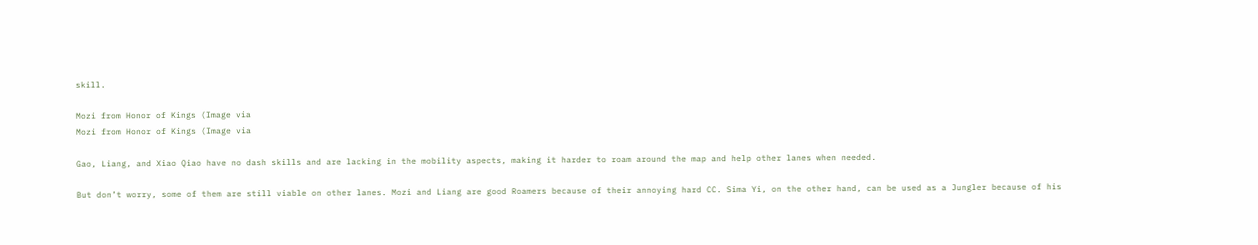skill.

Mozi from Honor of Kings (Image via
Mozi from Honor of Kings (Image via

Gao, Liang, and Xiao Qiao have no dash skills and are lacking in the mobility aspects, making it harder to roam around the map and help other lanes when needed.

But don’t worry, some of them are still viable on other lanes. Mozi and Liang are good Roamers because of their annoying hard CC. Sima Yi, on the other hand, can be used as a Jungler because of his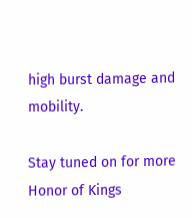high burst damage and mobility.

Stay tuned on for more Honor of Kings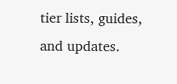tier lists, guides, and updates.